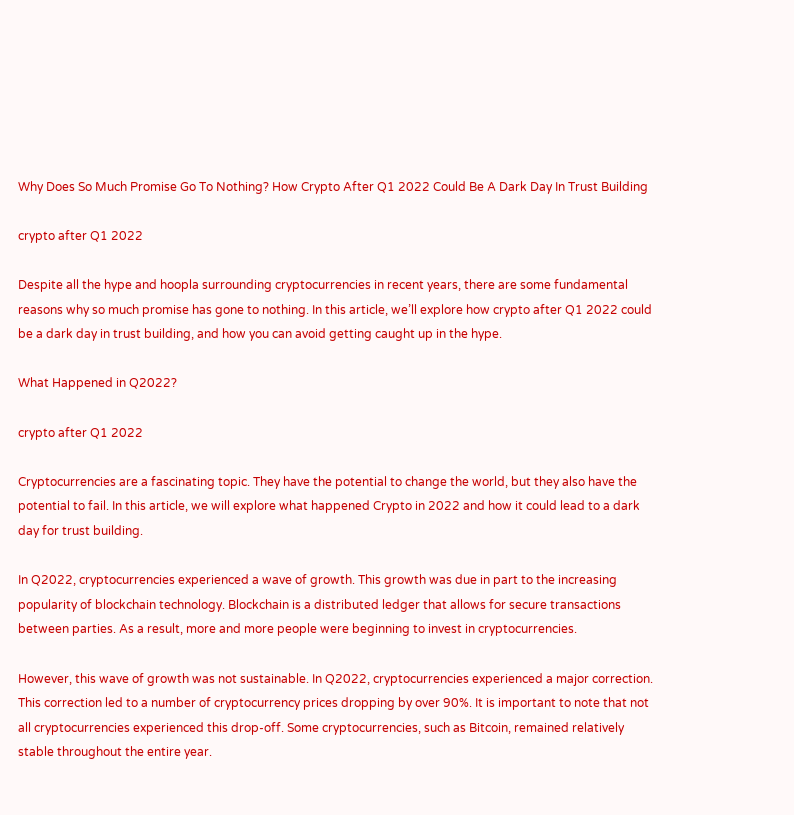Why Does So Much Promise Go To Nothing? How Crypto After Q1 2022 Could Be A Dark Day In Trust Building

crypto after Q1 2022

Despite all the hype and hoopla surrounding cryptocurrencies in recent years, there are some fundamental reasons why so much promise has gone to nothing. In this article, we’ll explore how crypto after Q1 2022 could be a dark day in trust building, and how you can avoid getting caught up in the hype.

What Happened in Q2022?

crypto after Q1 2022

Cryptocurrencies are a fascinating topic. They have the potential to change the world, but they also have the potential to fail. In this article, we will explore what happened Crypto in 2022 and how it could lead to a dark day for trust building.

In Q2022, cryptocurrencies experienced a wave of growth. This growth was due in part to the increasing popularity of blockchain technology. Blockchain is a distributed ledger that allows for secure transactions between parties. As a result, more and more people were beginning to invest in cryptocurrencies.

However, this wave of growth was not sustainable. In Q2022, cryptocurrencies experienced a major correction. This correction led to a number of cryptocurrency prices dropping by over 90%. It is important to note that not all cryptocurrencies experienced this drop-off. Some cryptocurrencies, such as Bitcoin, remained relatively stable throughout the entire year.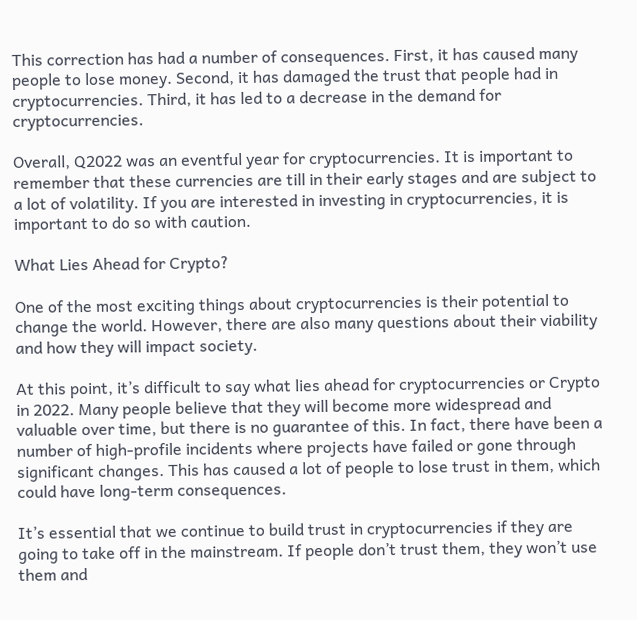This correction has had a number of consequences. First, it has caused many people to lose money. Second, it has damaged the trust that people had in cryptocurrencies. Third, it has led to a decrease in the demand for cryptocurrencies.

Overall, Q2022 was an eventful year for cryptocurrencies. It is important to remember that these currencies are till in their early stages and are subject to a lot of volatility. If you are interested in investing in cryptocurrencies, it is important to do so with caution.

What Lies Ahead for Crypto?

One of the most exciting things about cryptocurrencies is their potential to change the world. However, there are also many questions about their viability and how they will impact society.

At this point, it’s difficult to say what lies ahead for cryptocurrencies or Crypto in 2022. Many people believe that they will become more widespread and valuable over time, but there is no guarantee of this. In fact, there have been a number of high-profile incidents where projects have failed or gone through significant changes. This has caused a lot of people to lose trust in them, which could have long-term consequences.

It’s essential that we continue to build trust in cryptocurrencies if they are going to take off in the mainstream. If people don’t trust them, they won’t use them and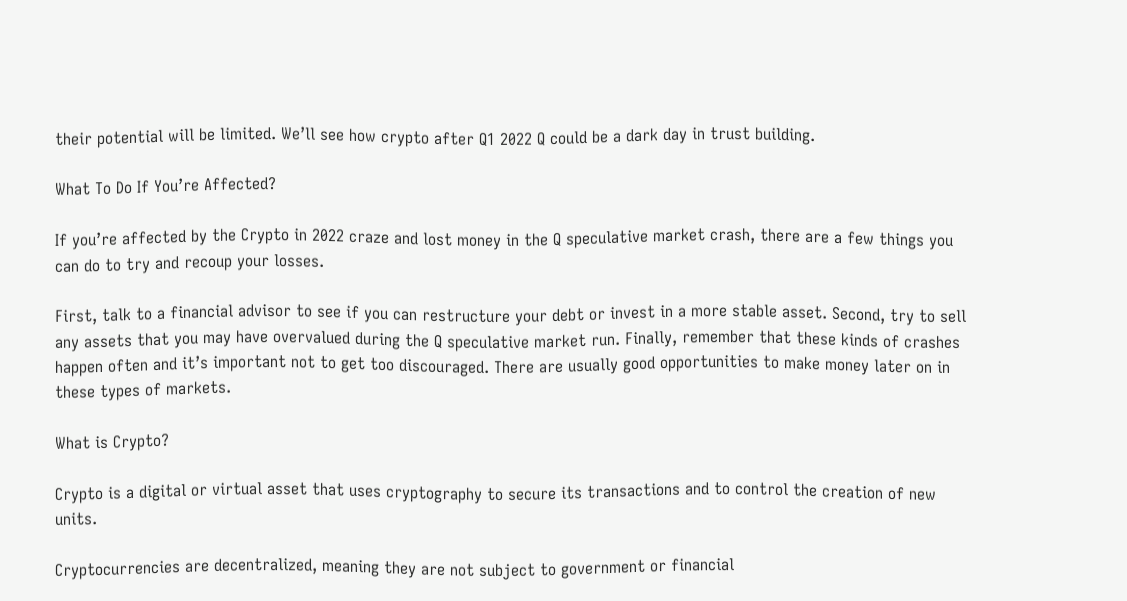their potential will be limited. We’ll see how crypto after Q1 2022 Q could be a dark day in trust building.

What To Do If You’re Affected?

If you’re affected by the Crypto in 2022 craze and lost money in the Q speculative market crash, there are a few things you can do to try and recoup your losses.

First, talk to a financial advisor to see if you can restructure your debt or invest in a more stable asset. Second, try to sell any assets that you may have overvalued during the Q speculative market run. Finally, remember that these kinds of crashes happen often and it’s important not to get too discouraged. There are usually good opportunities to make money later on in these types of markets.

What is Crypto?

Crypto is a digital or virtual asset that uses cryptography to secure its transactions and to control the creation of new units.

Cryptocurrencies are decentralized, meaning they are not subject to government or financial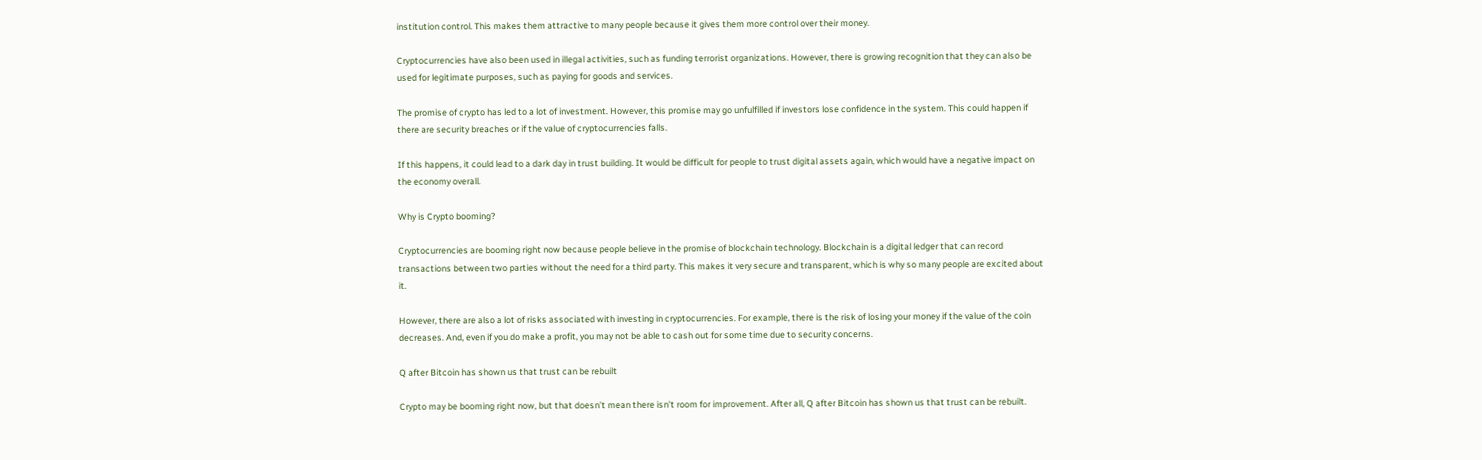institution control. This makes them attractive to many people because it gives them more control over their money.

Cryptocurrencies have also been used in illegal activities, such as funding terrorist organizations. However, there is growing recognition that they can also be used for legitimate purposes, such as paying for goods and services.

The promise of crypto has led to a lot of investment. However, this promise may go unfulfilled if investors lose confidence in the system. This could happen if there are security breaches or if the value of cryptocurrencies falls.

If this happens, it could lead to a dark day in trust building. It would be difficult for people to trust digital assets again, which would have a negative impact on the economy overall.

Why is Crypto booming?

Cryptocurrencies are booming right now because people believe in the promise of blockchain technology. Blockchain is a digital ledger that can record transactions between two parties without the need for a third party. This makes it very secure and transparent, which is why so many people are excited about it.

However, there are also a lot of risks associated with investing in cryptocurrencies. For example, there is the risk of losing your money if the value of the coin decreases. And, even if you do make a profit, you may not be able to cash out for some time due to security concerns.

Q after Bitcoin has shown us that trust can be rebuilt

Crypto may be booming right now, but that doesn’t mean there isn’t room for improvement. After all, Q after Bitcoin has shown us that trust can be rebuilt.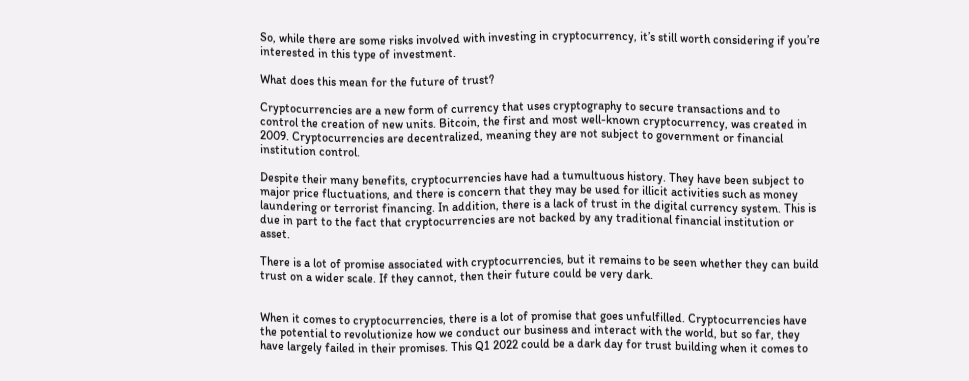So, while there are some risks involved with investing in cryptocurrency, it’s still worth considering if you’re interested in this type of investment.

What does this mean for the future of trust?

Cryptocurrencies are a new form of currency that uses cryptography to secure transactions and to control the creation of new units. Bitcoin, the first and most well-known cryptocurrency, was created in 2009. Cryptocurrencies are decentralized, meaning they are not subject to government or financial institution control.

Despite their many benefits, cryptocurrencies have had a tumultuous history. They have been subject to major price fluctuations, and there is concern that they may be used for illicit activities such as money laundering or terrorist financing. In addition, there is a lack of trust in the digital currency system. This is due in part to the fact that cryptocurrencies are not backed by any traditional financial institution or asset.

There is a lot of promise associated with cryptocurrencies, but it remains to be seen whether they can build trust on a wider scale. If they cannot, then their future could be very dark.


When it comes to cryptocurrencies, there is a lot of promise that goes unfulfilled. Cryptocurrencies have the potential to revolutionize how we conduct our business and interact with the world, but so far, they have largely failed in their promises. This Q1 2022 could be a dark day for trust building when it comes to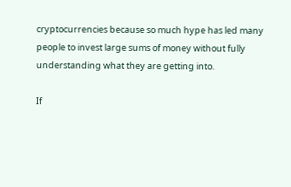cryptocurrencies because so much hype has led many people to invest large sums of money without fully understanding what they are getting into.

If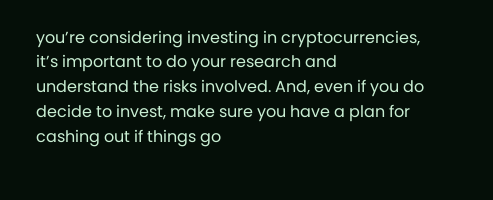you’re considering investing in cryptocurrencies, it’s important to do your research and understand the risks involved. And, even if you do decide to invest, make sure you have a plan for cashing out if things go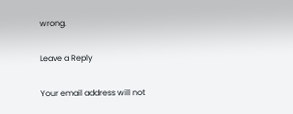wrong.

Leave a Reply

Your email address will not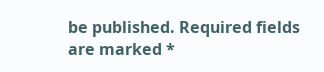be published. Required fields are marked *